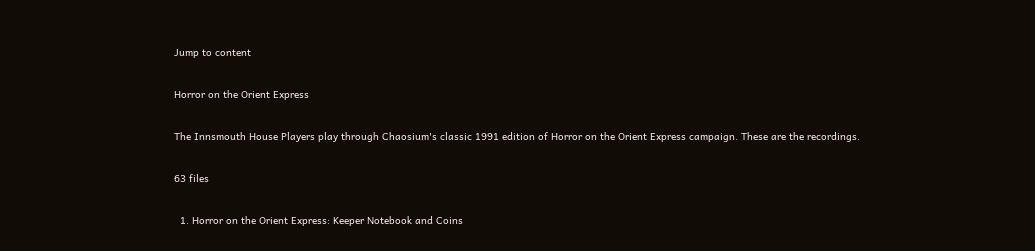Jump to content

Horror on the Orient Express

The Innsmouth House Players play through Chaosium's classic 1991 edition of Horror on the Orient Express campaign. These are the recordings.

63 files

  1. Horror on the Orient Express: Keeper Notebook and Coins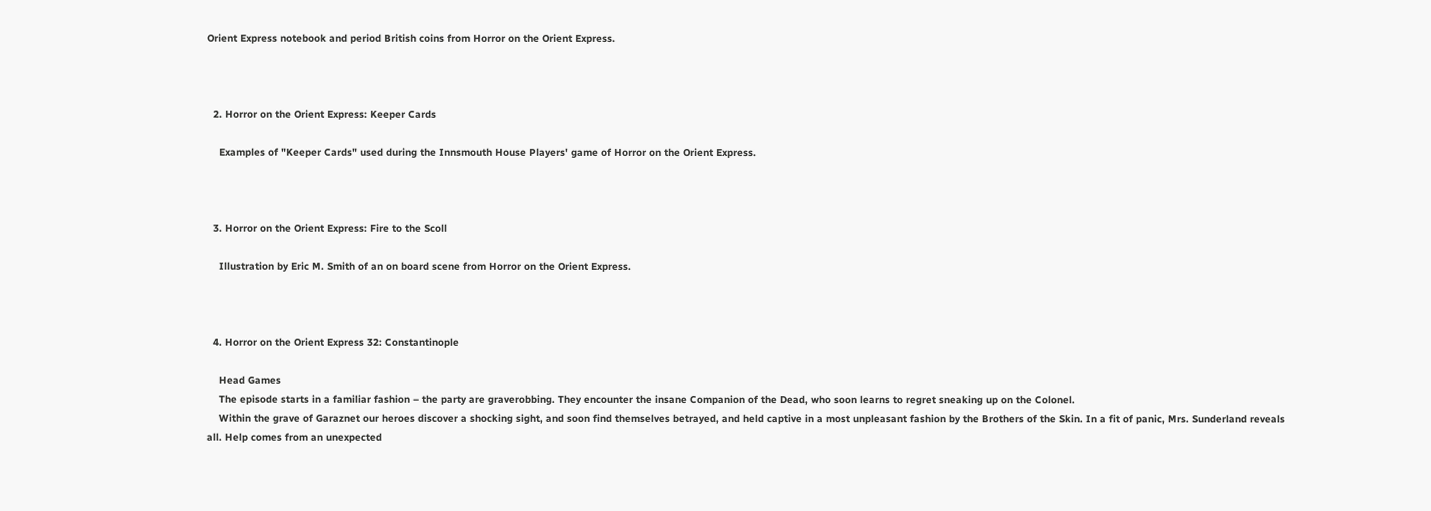Orient Express notebook and period British coins from Horror on the Orient Express.



  2. Horror on the Orient Express: Keeper Cards

    Examples of "Keeper Cards" used during the Innsmouth House Players' game of Horror on the Orient Express.



  3. Horror on the Orient Express: Fire to the Scoll

    Illustration by Eric M. Smith of an on board scene from Horror on the Orient Express.



  4. Horror on the Orient Express 32: Constantinople

    Head Games
    The episode starts in a familiar fashion – the party are graverobbing. They encounter the insane Companion of the Dead, who soon learns to regret sneaking up on the Colonel.
    Within the grave of Garaznet our heroes discover a shocking sight, and soon find themselves betrayed, and held captive in a most unpleasant fashion by the Brothers of the Skin. In a fit of panic, Mrs. Sunderland reveals all. Help comes from an unexpected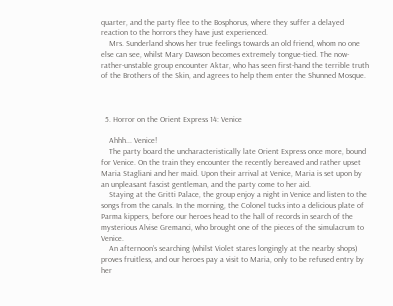quarter, and the party flee to the Bosphorus, where they suffer a delayed reaction to the horrors they have just experienced.
    Mrs. Sunderland shows her true feelings towards an old friend, whom no one else can see, whilst Mary Dawson becomes extremely tongue-tied. The now-rather-unstable group encounter Aktar, who has seen first-hand the terrible truth of the Brothers of the Skin, and agrees to help them enter the Shunned Mosque.



  5. Horror on the Orient Express 14: Venice

    Ahhh... Venice!
    The party board the uncharacteristically late Orient Express once more, bound for Venice. On the train they encounter the recently bereaved and rather upset Maria Stagliani and her maid. Upon their arrival at Venice, Maria is set upon by an unpleasant fascist gentleman, and the party come to her aid.
    Staying at the Gritti Palace, the group enjoy a night in Venice and listen to the songs from the canals. In the morning, the Colonel tucks into a delicious plate of Parma kippers, before our heroes head to the hall of records in search of the mysterious Alvise Gremanci, who brought one of the pieces of the simulacrum to Venice.
    An afternoon’s searching (whilst Violet stares longingly at the nearby shops) proves fruitless, and our heroes pay a visit to Maria, only to be refused entry by her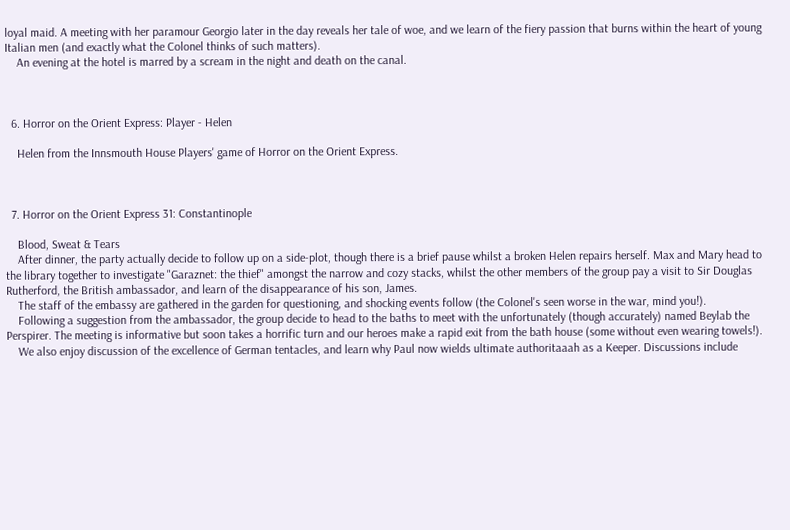loyal maid. A meeting with her paramour Georgio later in the day reveals her tale of woe, and we learn of the fiery passion that burns within the heart of young Italian men (and exactly what the Colonel thinks of such matters).
    An evening at the hotel is marred by a scream in the night and death on the canal.



  6. Horror on the Orient Express: Player - Helen

    Helen from the Innsmouth House Players' game of Horror on the Orient Express.



  7. Horror on the Orient Express 31: Constantinople

    Blood, Sweat & Tears
    After dinner, the party actually decide to follow up on a side-plot, though there is a brief pause whilst a broken Helen repairs herself. Max and Mary head to the library together to investigate "Garaznet: the thief" amongst the narrow and cozy stacks, whilst the other members of the group pay a visit to Sir Douglas Rutherford, the British ambassador, and learn of the disappearance of his son, James.
    The staff of the embassy are gathered in the garden for questioning, and shocking events follow (the Colonel's seen worse in the war, mind you!).
    Following a suggestion from the ambassador, the group decide to head to the baths to meet with the unfortunately (though accurately) named Beylab the Perspirer. The meeting is informative but soon takes a horrific turn and our heroes make a rapid exit from the bath house (some without even wearing towels!).
    We also enjoy discussion of the excellence of German tentacles, and learn why Paul now wields ultimate authoritaaah as a Keeper. Discussions include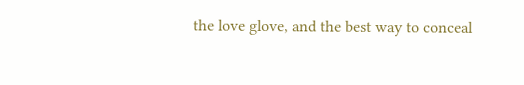the love glove, and the best way to conceal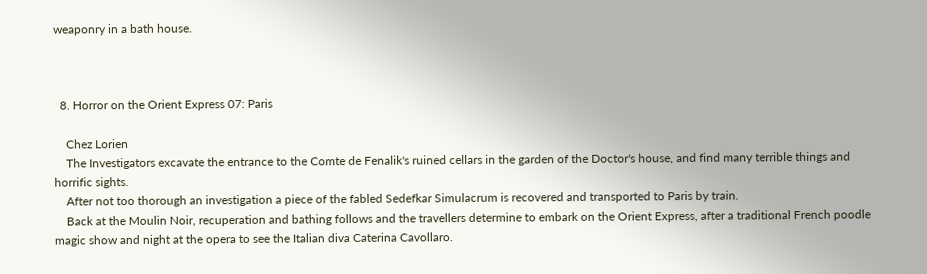weaponry in a bath house.



  8. Horror on the Orient Express 07: Paris

    Chez Lorien
    The Investigators excavate the entrance to the Comte de Fenalik's ruined cellars in the garden of the Doctor's house, and find many terrible things and horrific sights.
    After not too thorough an investigation a piece of the fabled Sedefkar Simulacrum is recovered and transported to Paris by train.
    Back at the Moulin Noir, recuperation and bathing follows and the travellers determine to embark on the Orient Express, after a traditional French poodle magic show and night at the opera to see the Italian diva Caterina Cavollaro.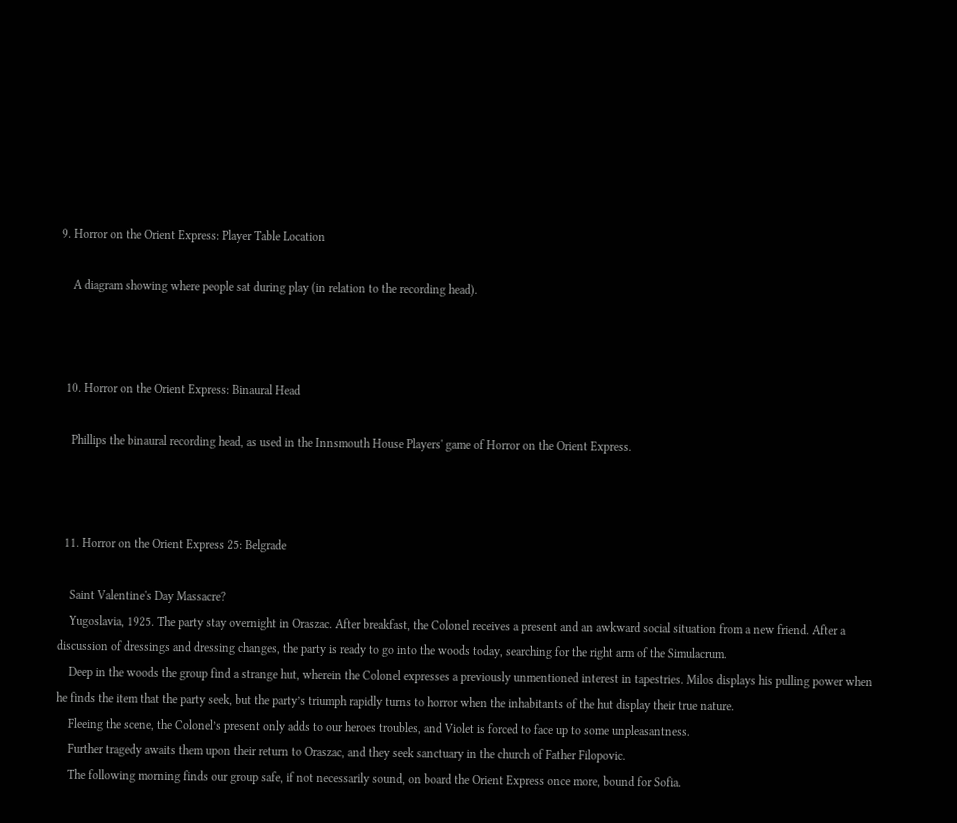9. Horror on the Orient Express: Player Table Location

    A diagram showing where people sat during play (in relation to the recording head).



  10. Horror on the Orient Express: Binaural Head

    Phillips the binaural recording head, as used in the Innsmouth House Players' game of Horror on the Orient Express.



  11. Horror on the Orient Express 25: Belgrade

    Saint Valentine's Day Massacre?
    Yugoslavia, 1925. The party stay overnight in Oraszac. After breakfast, the Colonel receives a present and an awkward social situation from a new friend. After a discussion of dressings and dressing changes, the party is ready to go into the woods today, searching for the right arm of the Simulacrum.
    Deep in the woods the group find a strange hut, wherein the Colonel expresses a previously unmentioned interest in tapestries. Milos displays his pulling power when he finds the item that the party seek, but the party’s triumph rapidly turns to horror when the inhabitants of the hut display their true nature.
    Fleeing the scene, the Colonel’s present only adds to our heroes troubles, and Violet is forced to face up to some unpleasantness.
    Further tragedy awaits them upon their return to Oraszac, and they seek sanctuary in the church of Father Filopovic.
    The following morning finds our group safe, if not necessarily sound, on board the Orient Express once more, bound for Sofia.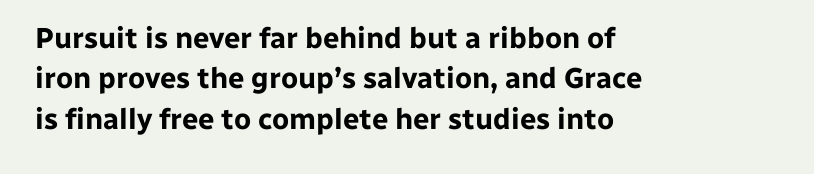Pursuit is never far behind but a ribbon of iron proves the group’s salvation, and Grace is finally free to complete her studies into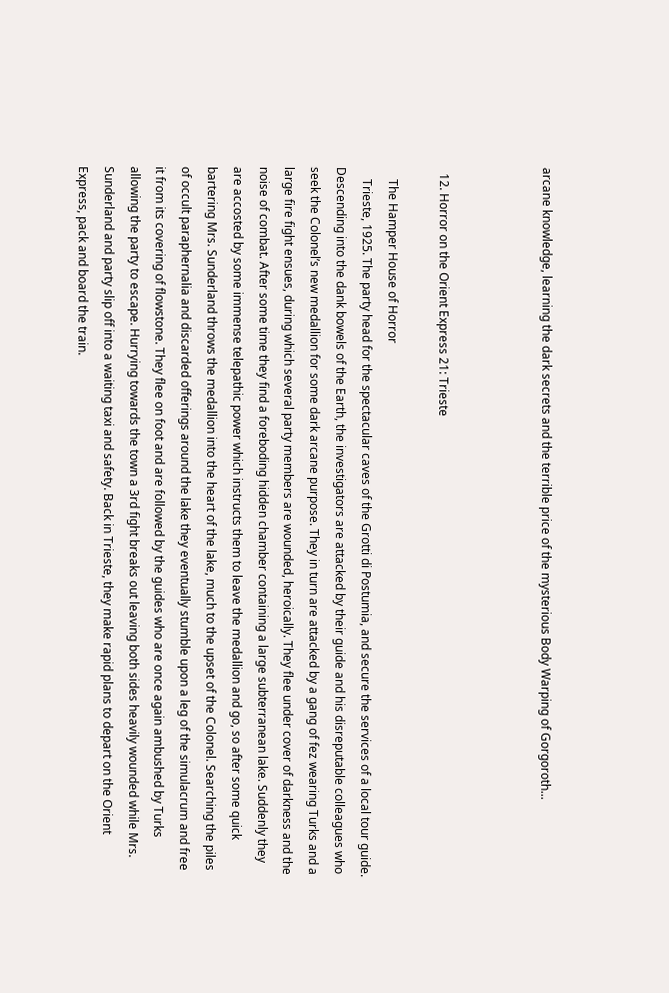arcane knowledge, learning the dark secrets and the terrible price of the mysterious Body Warping of Gorgoroth...



  12. Horror on the Orient Express 21: Trieste

    The Hamper House of Horror
    Trieste, 1925. The party head for the spectacular caves of the Grotti di Postumia, and secure the services of a local tour guide. Descending into the dank bowels of the Earth, the investigators are attacked by their guide and his disreputable colleagues who seek the Colonel’s new medallion for some dark arcane purpose. They in turn are attacked by a gang of fez wearing Turks and a large fire fight ensues, during which several party members are wounded, heroically. They flee under cover of darkness and the noise of combat. After some time they find a foreboding hidden chamber containing a large subterranean lake. Suddenly they are accosted by some immense telepathic power which instructs them to leave the medallion and go, so after some quick bartering Mrs. Sunderland throws the medallion into the heart of the lake, much to the upset of the Colonel. Searching the piles of occult paraphernalia and discarded offerings around the lake they eventually stumble upon a leg of the simulacrum and free it from its covering of flowstone. They flee on foot and are followed by the guides who are once again ambushed by Turks allowing the party to escape. Hurrying towards the town a 3rd fight breaks out leaving both sides heavily wounded while Mrs. Sunderland and party slip off into a waiting taxi and safety. Back in Trieste, they make rapid plans to depart on the Orient Express, pack and board the train.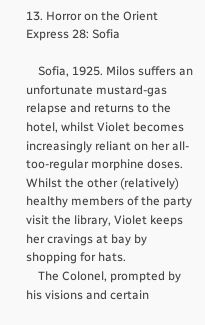13. Horror on the Orient Express 28: Sofia

    Sofia, 1925. Milos suffers an unfortunate mustard-gas relapse and returns to the hotel, whilst Violet becomes increasingly reliant on her all-too-regular morphine doses. Whilst the other (relatively) healthy members of the party visit the library, Violet keeps her cravings at bay by shopping for hats.
    The Colonel, prompted by his visions and certain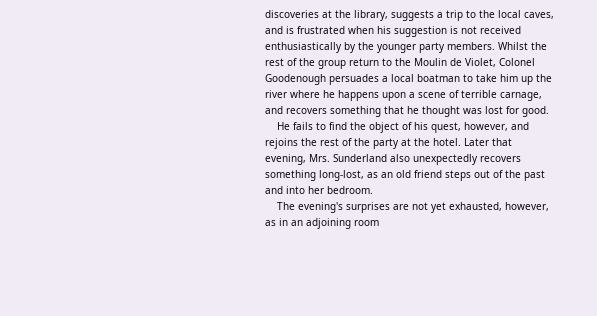discoveries at the library, suggests a trip to the local caves, and is frustrated when his suggestion is not received enthusiastically by the younger party members. Whilst the rest of the group return to the Moulin de Violet, Colonel Goodenough persuades a local boatman to take him up the river where he happens upon a scene of terrible carnage, and recovers something that he thought was lost for good.
    He fails to find the object of his quest, however, and rejoins the rest of the party at the hotel. Later that evening, Mrs. Sunderland also unexpectedly recovers something long-lost, as an old friend steps out of the past and into her bedroom.
    The evening's surprises are not yet exhausted, however, as in an adjoining room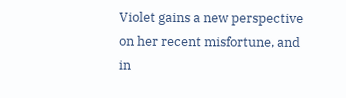Violet gains a new perspective on her recent misfortune, and in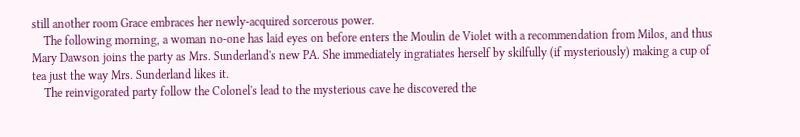still another room Grace embraces her newly-acquired sorcerous power.
    The following morning, a woman no-one has laid eyes on before enters the Moulin de Violet with a recommendation from Milos, and thus Mary Dawson joins the party as Mrs. Sunderland's new PA. She immediately ingratiates herself by skilfully (if mysteriously) making a cup of tea just the way Mrs. Sunderland likes it.
    The reinvigorated party follow the Colonel's lead to the mysterious cave he discovered the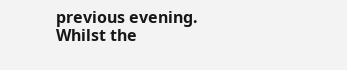previous evening. Whilst the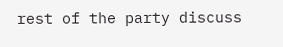rest of the party discuss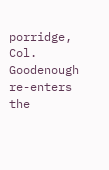porridge, Col. Goodenough re-enters the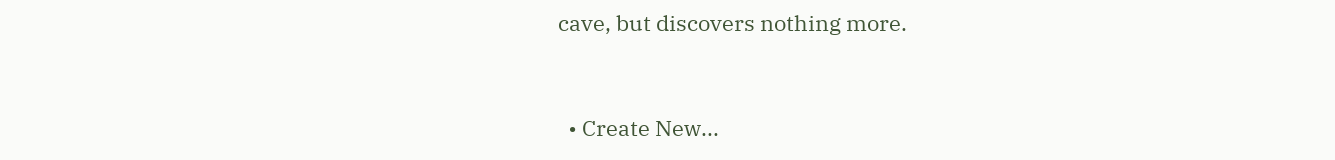cave, but discovers nothing more.



  • Create New...